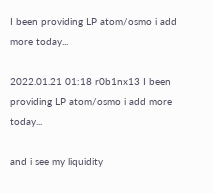I been providing LP atom/osmo i add more today...

2022.01.21 01:18 r0b1nx13 I been providing LP atom/osmo i add more today...

and i see my liquidity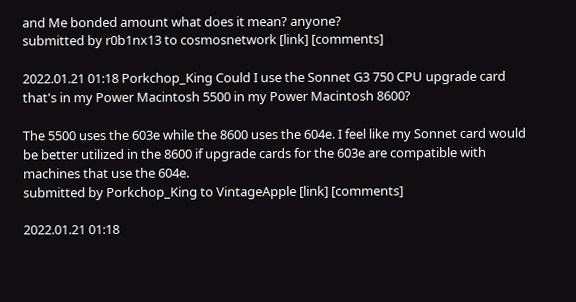and Me bonded amount what does it mean? anyone?
submitted by r0b1nx13 to cosmosnetwork [link] [comments]

2022.01.21 01:18 Porkchop_King Could I use the Sonnet G3 750 CPU upgrade card that's in my Power Macintosh 5500 in my Power Macintosh 8600?

The 5500 uses the 603e while the 8600 uses the 604e. I feel like my Sonnet card would be better utilized in the 8600 if upgrade cards for the 603e are compatible with machines that use the 604e.
submitted by Porkchop_King to VintageApple [link] [comments]

2022.01.21 01:18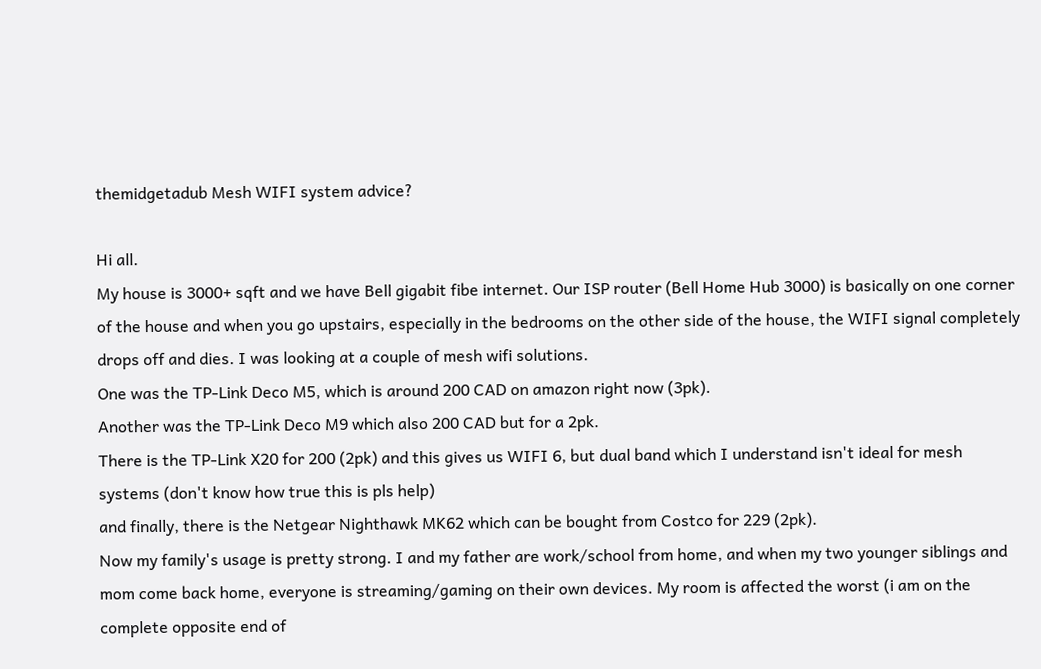themidgetadub Mesh WIFI system advice?

Hi all.
My house is 3000+ sqft and we have Bell gigabit fibe internet. Our ISP router (Bell Home Hub 3000) is basically on one corner of the house and when you go upstairs, especially in the bedrooms on the other side of the house, the WIFI signal completely drops off and dies. I was looking at a couple of mesh wifi solutions.
One was the TP-Link Deco M5, which is around 200 CAD on amazon right now (3pk).
Another was the TP-Link Deco M9 which also 200 CAD but for a 2pk.
There is the TP-Link X20 for 200 (2pk) and this gives us WIFI 6, but dual band which I understand isn't ideal for mesh systems (don't know how true this is pls help)
and finally, there is the Netgear Nighthawk MK62 which can be bought from Costco for 229 (2pk).
Now my family's usage is pretty strong. I and my father are work/school from home, and when my two younger siblings and mom come back home, everyone is streaming/gaming on their own devices. My room is affected the worst (i am on the complete opposite end of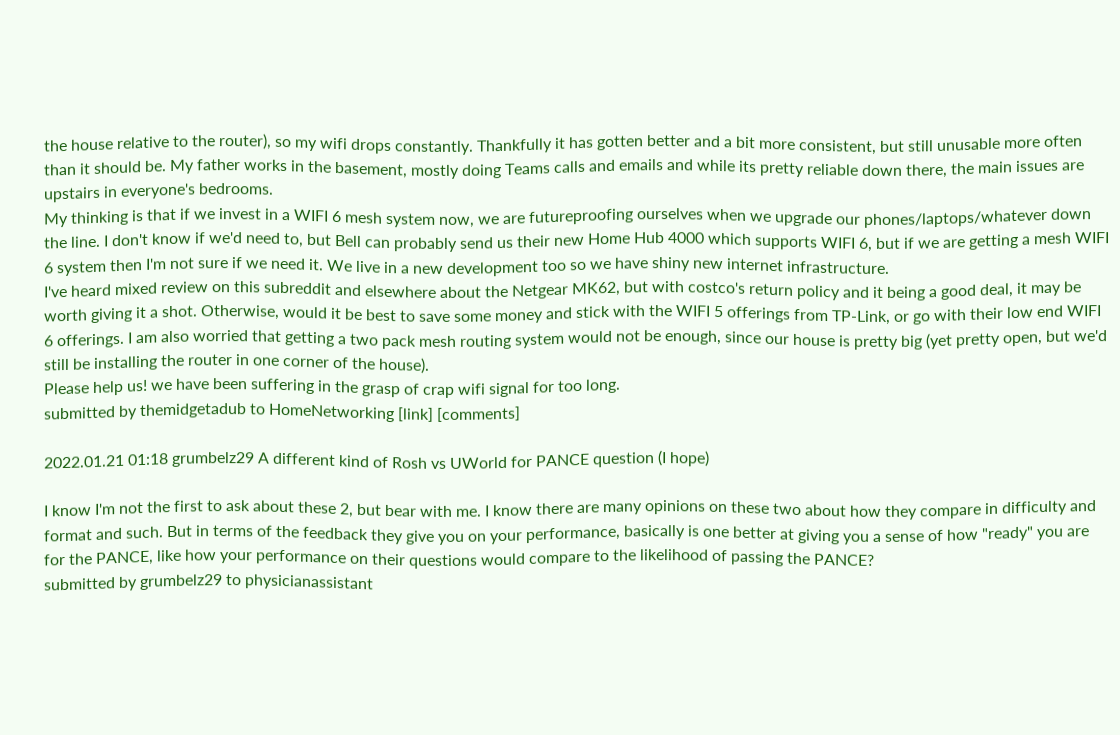the house relative to the router), so my wifi drops constantly. Thankfully it has gotten better and a bit more consistent, but still unusable more often than it should be. My father works in the basement, mostly doing Teams calls and emails and while its pretty reliable down there, the main issues are upstairs in everyone's bedrooms.
My thinking is that if we invest in a WIFI 6 mesh system now, we are futureproofing ourselves when we upgrade our phones/laptops/whatever down the line. I don't know if we'd need to, but Bell can probably send us their new Home Hub 4000 which supports WIFI 6, but if we are getting a mesh WIFI 6 system then I'm not sure if we need it. We live in a new development too so we have shiny new internet infrastructure.
I've heard mixed review on this subreddit and elsewhere about the Netgear MK62, but with costco's return policy and it being a good deal, it may be worth giving it a shot. Otherwise, would it be best to save some money and stick with the WIFI 5 offerings from TP-Link, or go with their low end WIFI 6 offerings. I am also worried that getting a two pack mesh routing system would not be enough, since our house is pretty big (yet pretty open, but we'd still be installing the router in one corner of the house).
Please help us! we have been suffering in the grasp of crap wifi signal for too long.
submitted by themidgetadub to HomeNetworking [link] [comments]

2022.01.21 01:18 grumbelz29 A different kind of Rosh vs UWorld for PANCE question (I hope)

I know I'm not the first to ask about these 2, but bear with me. I know there are many opinions on these two about how they compare in difficulty and format and such. But in terms of the feedback they give you on your performance, basically is one better at giving you a sense of how "ready" you are for the PANCE, like how your performance on their questions would compare to the likelihood of passing the PANCE?
submitted by grumbelz29 to physicianassistant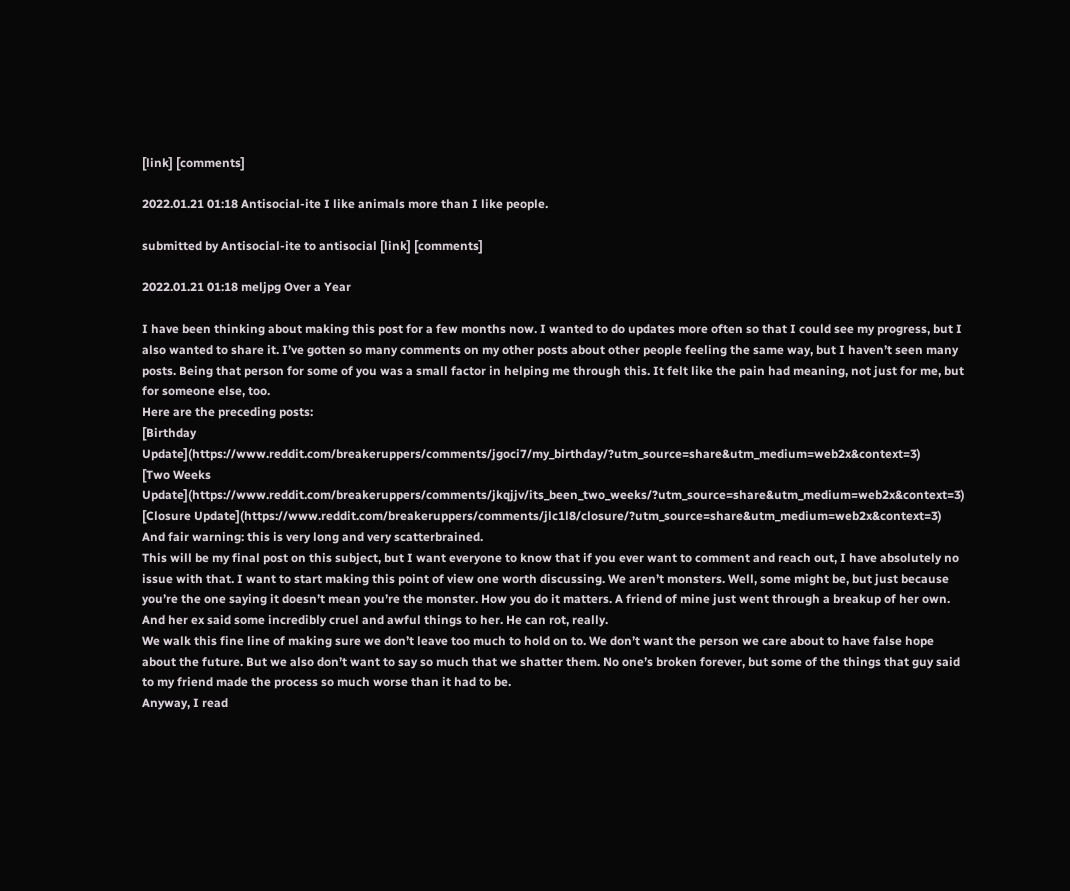[link] [comments]

2022.01.21 01:18 Antisocial-ite I like animals more than I like people.

submitted by Antisocial-ite to antisocial [link] [comments]

2022.01.21 01:18 meljpg Over a Year

I have been thinking about making this post for a few months now. I wanted to do updates more often so that I could see my progress, but I also wanted to share it. I’ve gotten so many comments on my other posts about other people feeling the same way, but I haven’t seen many posts. Being that person for some of you was a small factor in helping me through this. It felt like the pain had meaning, not just for me, but for someone else, too.
Here are the preceding posts:
[Birthday Update](https://www.reddit.com/breakeruppers/comments/jgoci7/my_birthday/?utm_source=share&utm_medium=web2x&context=3)
[Two Weeks Update](https://www.reddit.com/breakeruppers/comments/jkqjjv/its_been_two_weeks/?utm_source=share&utm_medium=web2x&context=3)
[Closure Update](https://www.reddit.com/breakeruppers/comments/jlc1l8/closure/?utm_source=share&utm_medium=web2x&context=3)
And fair warning: this is very long and very scatterbrained.
This will be my final post on this subject, but I want everyone to know that if you ever want to comment and reach out, I have absolutely no issue with that. I want to start making this point of view one worth discussing. We aren’t monsters. Well, some might be, but just because you’re the one saying it doesn’t mean you’re the monster. How you do it matters. A friend of mine just went through a breakup of her own. And her ex said some incredibly cruel and awful things to her. He can rot, really.
We walk this fine line of making sure we don’t leave too much to hold on to. We don’t want the person we care about to have false hope about the future. But we also don’t want to say so much that we shatter them. No one’s broken forever, but some of the things that guy said to my friend made the process so much worse than it had to be.
Anyway, I read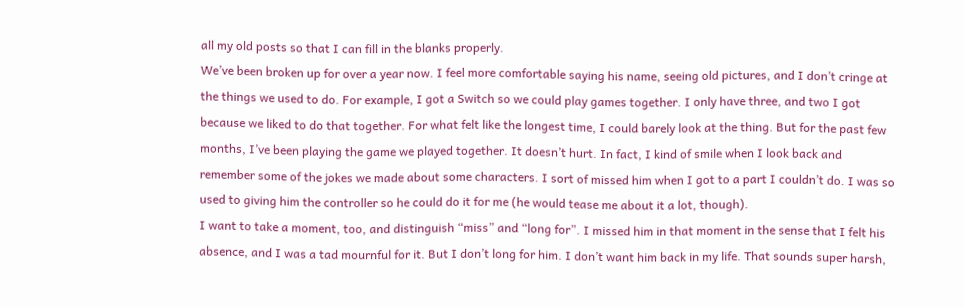all my old posts so that I can fill in the blanks properly.
We’ve been broken up for over a year now. I feel more comfortable saying his name, seeing old pictures, and I don’t cringe at the things we used to do. For example, I got a Switch so we could play games together. I only have three, and two I got because we liked to do that together. For what felt like the longest time, I could barely look at the thing. But for the past few months, I’ve been playing the game we played together. It doesn’t hurt. In fact, I kind of smile when I look back and remember some of the jokes we made about some characters. I sort of missed him when I got to a part I couldn’t do. I was so used to giving him the controller so he could do it for me (he would tease me about it a lot, though).
I want to take a moment, too, and distinguish “miss” and “long for”. I missed him in that moment in the sense that I felt his absence, and I was a tad mournful for it. But I don’t long for him. I don’t want him back in my life. That sounds super harsh,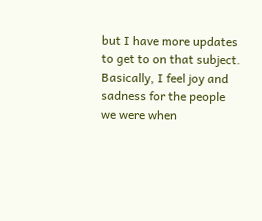but I have more updates to get to on that subject. Basically, I feel joy and sadness for the people we were when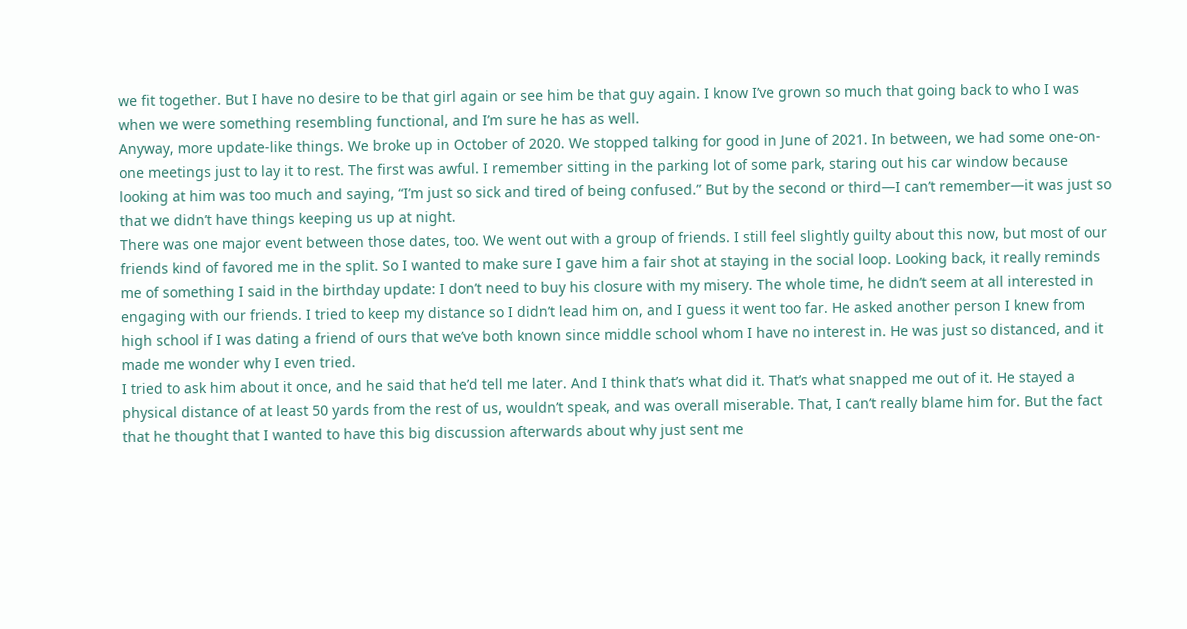we fit together. But I have no desire to be that girl again or see him be that guy again. I know I’ve grown so much that going back to who I was when we were something resembling functional, and I’m sure he has as well.
Anyway, more update-like things. We broke up in October of 2020. We stopped talking for good in June of 2021. In between, we had some one-on-one meetings just to lay it to rest. The first was awful. I remember sitting in the parking lot of some park, staring out his car window because looking at him was too much and saying, “I’m just so sick and tired of being confused.” But by the second or third—I can’t remember—it was just so that we didn’t have things keeping us up at night.
There was one major event between those dates, too. We went out with a group of friends. I still feel slightly guilty about this now, but most of our friends kind of favored me in the split. So I wanted to make sure I gave him a fair shot at staying in the social loop. Looking back, it really reminds me of something I said in the birthday update: I don’t need to buy his closure with my misery. The whole time, he didn’t seem at all interested in engaging with our friends. I tried to keep my distance so I didn’t lead him on, and I guess it went too far. He asked another person I knew from high school if I was dating a friend of ours that we’ve both known since middle school whom I have no interest in. He was just so distanced, and it made me wonder why I even tried.
I tried to ask him about it once, and he said that he’d tell me later. And I think that’s what did it. That’s what snapped me out of it. He stayed a physical distance of at least 50 yards from the rest of us, wouldn’t speak, and was overall miserable. That, I can’t really blame him for. But the fact that he thought that I wanted to have this big discussion afterwards about why just sent me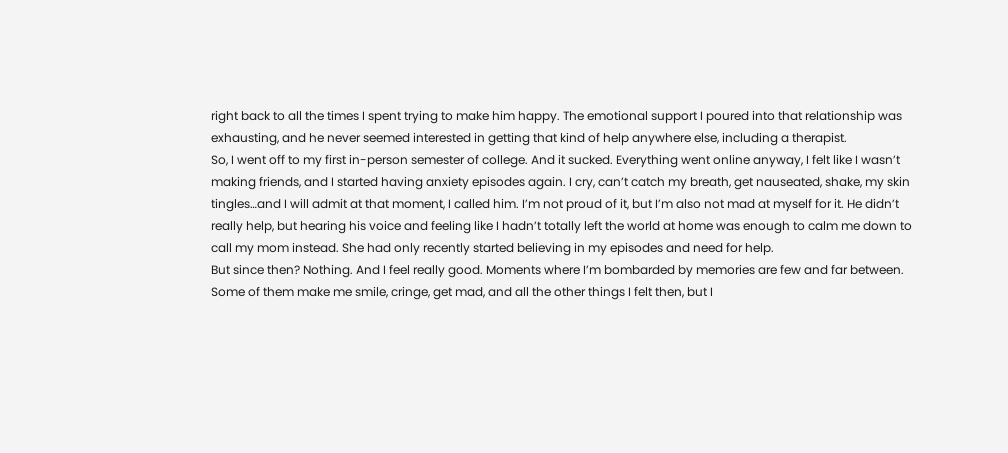right back to all the times I spent trying to make him happy. The emotional support I poured into that relationship was exhausting, and he never seemed interested in getting that kind of help anywhere else, including a therapist.
So, I went off to my first in-person semester of college. And it sucked. Everything went online anyway, I felt like I wasn’t making friends, and I started having anxiety episodes again. I cry, can’t catch my breath, get nauseated, shake, my skin tingles…and I will admit at that moment, I called him. I’m not proud of it, but I’m also not mad at myself for it. He didn’t really help, but hearing his voice and feeling like I hadn’t totally left the world at home was enough to calm me down to call my mom instead. She had only recently started believing in my episodes and need for help.
But since then? Nothing. And I feel really good. Moments where I’m bombarded by memories are few and far between. Some of them make me smile, cringe, get mad, and all the other things I felt then, but I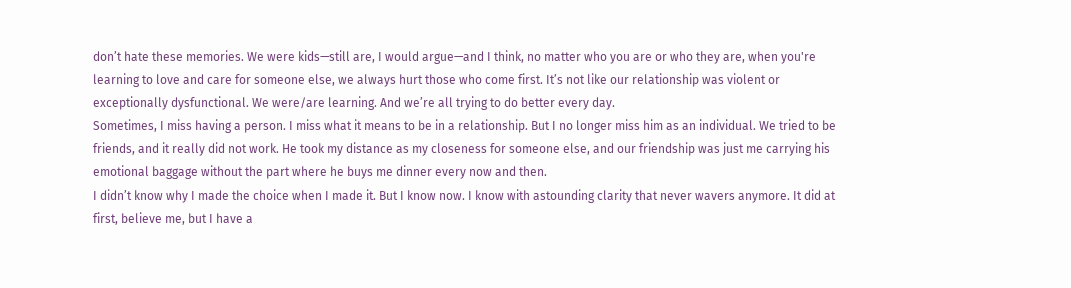don’t hate these memories. We were kids—still are, I would argue—and I think, no matter who you are or who they are, when you're learning to love and care for someone else, we always hurt those who come first. It’s not like our relationship was violent or exceptionally dysfunctional. We were/are learning. And we’re all trying to do better every day.
Sometimes, I miss having a person. I miss what it means to be in a relationship. But I no longer miss him as an individual. We tried to be friends, and it really did not work. He took my distance as my closeness for someone else, and our friendship was just me carrying his emotional baggage without the part where he buys me dinner every now and then.
I didn’t know why I made the choice when I made it. But I know now. I know with astounding clarity that never wavers anymore. It did at first, believe me, but I have a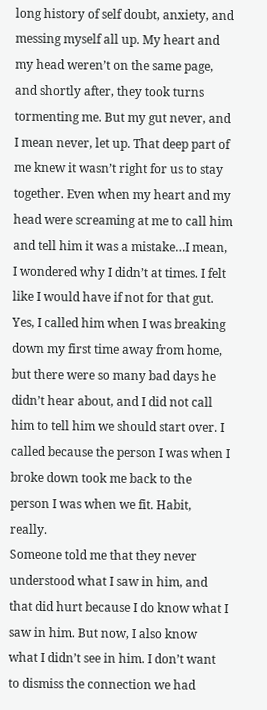long history of self doubt, anxiety, and messing myself all up. My heart and my head weren’t on the same page, and shortly after, they took turns tormenting me. But my gut never, and I mean never, let up. That deep part of me knew it wasn’t right for us to stay together. Even when my heart and my head were screaming at me to call him and tell him it was a mistake…I mean, I wondered why I didn’t at times. I felt like I would have if not for that gut. Yes, I called him when I was breaking down my first time away from home, but there were so many bad days he didn’t hear about, and I did not call him to tell him we should start over. I called because the person I was when I broke down took me back to the person I was when we fit. Habit, really.
Someone told me that they never understood what I saw in him, and that did hurt because I do know what I saw in him. But now, I also know what I didn’t see in him. I don’t want to dismiss the connection we had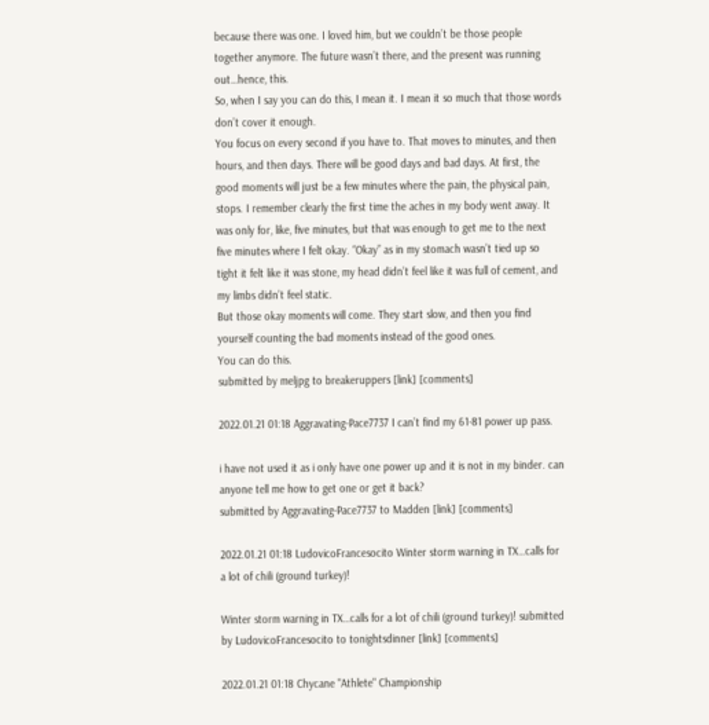because there was one. I loved him, but we couldn’t be those people together anymore. The future wasn’t there, and the present was running out…hence, this.
So, when I say you can do this, I mean it. I mean it so much that those words don’t cover it enough.
You focus on every second if you have to. That moves to minutes, and then hours, and then days. There will be good days and bad days. At first, the good moments will just be a few minutes where the pain, the physical pain, stops. I remember clearly the first time the aches in my body went away. It was only for, like, five minutes, but that was enough to get me to the next five minutes where I felt okay. “Okay” as in my stomach wasn’t tied up so tight it felt like it was stone, my head didn’t feel like it was full of cement, and my limbs didn’t feel static.
But those okay moments will come. They start slow, and then you find yourself counting the bad moments instead of the good ones.
You can do this.
submitted by meljpg to breakeruppers [link] [comments]

2022.01.21 01:18 Aggravating-Pace7737 I can’t find my 61-81 power up pass.

i have not used it as i only have one power up and it is not in my binder. can anyone tell me how to get one or get it back?
submitted by Aggravating-Pace7737 to Madden [link] [comments]

2022.01.21 01:18 LudovicoFrancesocito Winter storm warning in TX…calls for a lot of chili (ground turkey)!

Winter storm warning in TX…calls for a lot of chili (ground turkey)! submitted by LudovicoFrancesocito to tonightsdinner [link] [comments]

2022.01.21 01:18 Chycane "Athlete" Championship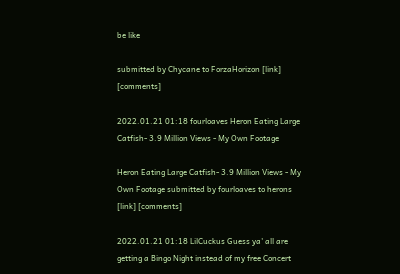be like

submitted by Chycane to ForzaHorizon [link] [comments]

2022.01.21 01:18 fourloaves Heron Eating Large Catfish- 3.9 Million Views - My Own Footage

Heron Eating Large Catfish- 3.9 Million Views - My Own Footage submitted by fourloaves to herons [link] [comments]

2022.01.21 01:18 LilCuckus Guess ya' all are getting a Bingo Night instead of my free Concert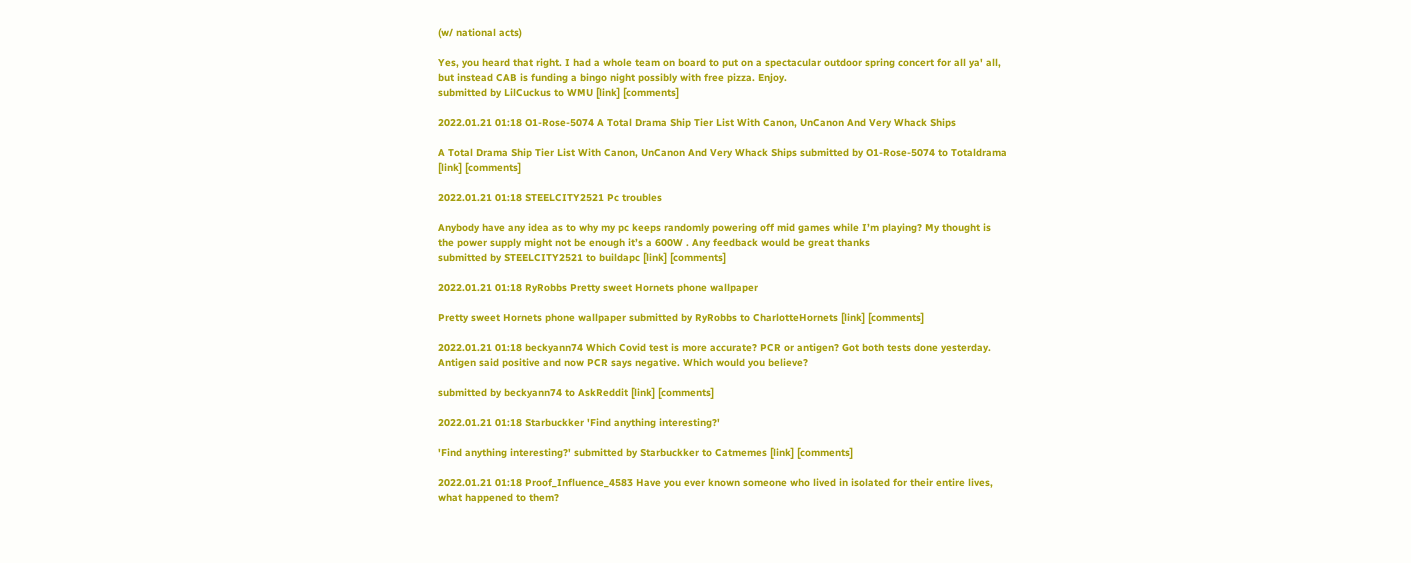(w/ national acts)

Yes, you heard that right. I had a whole team on board to put on a spectacular outdoor spring concert for all ya' all, but instead CAB is funding a bingo night possibly with free pizza. Enjoy.
submitted by LilCuckus to WMU [link] [comments]

2022.01.21 01:18 O1-Rose-5074 A Total Drama Ship Tier List With Canon, UnCanon And Very Whack Ships

A Total Drama Ship Tier List With Canon, UnCanon And Very Whack Ships submitted by O1-Rose-5074 to Totaldrama [link] [comments]

2022.01.21 01:18 STEELCITY2521 Pc troubles

Anybody have any idea as to why my pc keeps randomly powering off mid games while I’m playing? My thought is the power supply might not be enough it’s a 600W . Any feedback would be great thanks
submitted by STEELCITY2521 to buildapc [link] [comments]

2022.01.21 01:18 RyRobbs Pretty sweet Hornets phone wallpaper

Pretty sweet Hornets phone wallpaper submitted by RyRobbs to CharlotteHornets [link] [comments]

2022.01.21 01:18 beckyann74 Which Covid test is more accurate? PCR or antigen? Got both tests done yesterday. Antigen said positive and now PCR says negative. Which would you believe?

submitted by beckyann74 to AskReddit [link] [comments]

2022.01.21 01:18 Starbuckker 'Find anything interesting?'

'Find anything interesting?' submitted by Starbuckker to Catmemes [link] [comments]

2022.01.21 01:18 Proof_Influence_4583 Have you ever known someone who lived in isolated for their entire lives, what happened to them?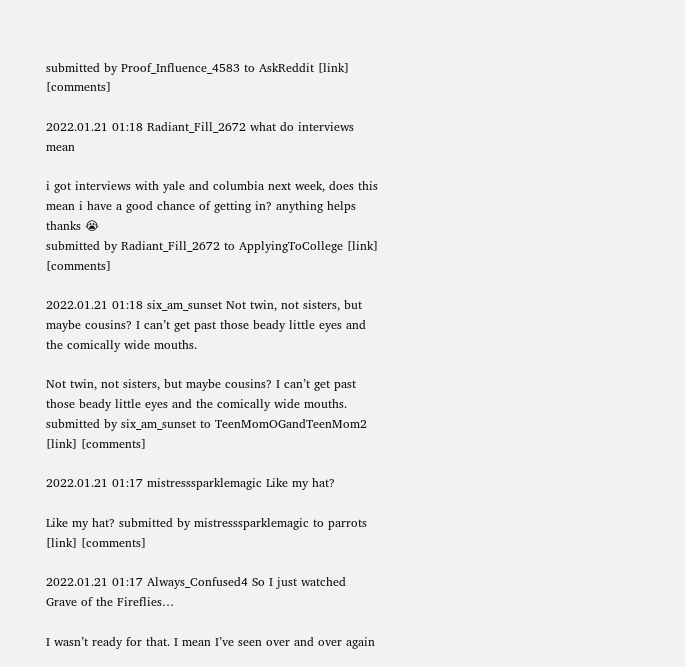submitted by Proof_Influence_4583 to AskReddit [link] [comments]

2022.01.21 01:18 Radiant_Fill_2672 what do interviews mean

i got interviews with yale and columbia next week, does this mean i have a good chance of getting in? anything helps thanks 😭
submitted by Radiant_Fill_2672 to ApplyingToCollege [link] [comments]

2022.01.21 01:18 six_am_sunset Not twin, not sisters, but maybe cousins? I can’t get past those beady little eyes and the comically wide mouths.

Not twin, not sisters, but maybe cousins? I can’t get past those beady little eyes and the comically wide mouths. submitted by six_am_sunset to TeenMomOGandTeenMom2 [link] [comments]

2022.01.21 01:17 mistresssparklemagic Like my hat?

Like my hat? submitted by mistresssparklemagic to parrots [link] [comments]

2022.01.21 01:17 Always_Confused4 So I just watched Grave of the Fireflies…

I wasn’t ready for that. I mean I’ve seen over and over again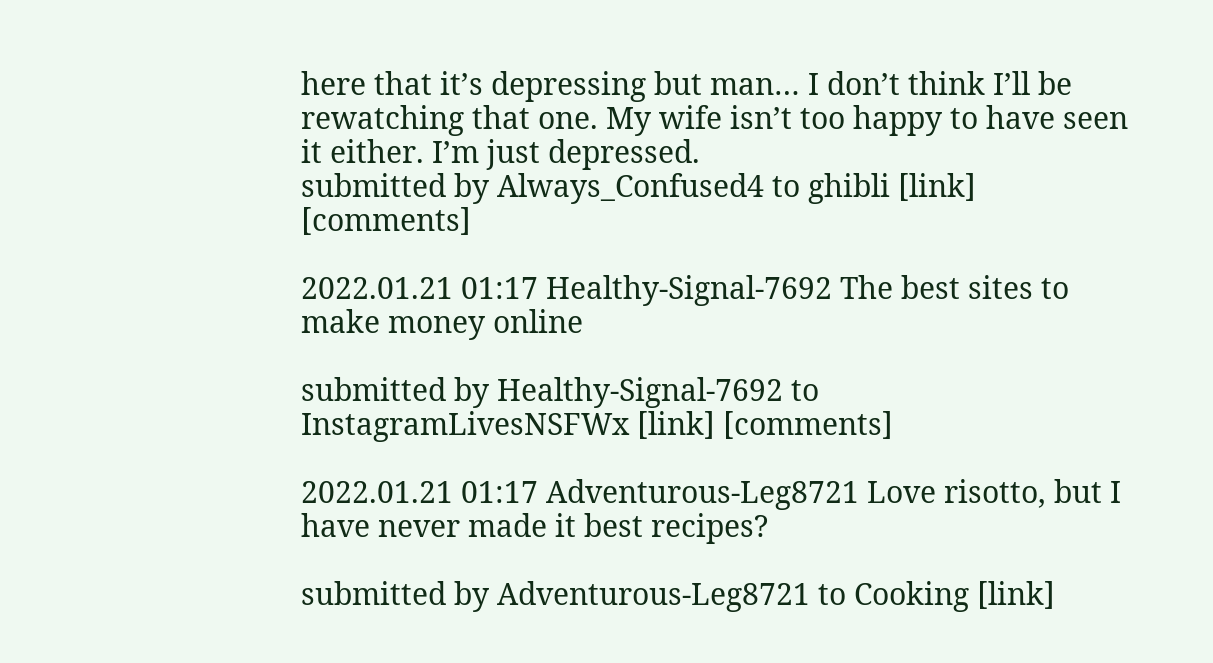here that it’s depressing but man… I don’t think I’ll be rewatching that one. My wife isn’t too happy to have seen it either. I’m just depressed.
submitted by Always_Confused4 to ghibli [link] [comments]

2022.01.21 01:17 Healthy-Signal-7692 The best sites to make money online

submitted by Healthy-Signal-7692 to InstagramLivesNSFWx [link] [comments]

2022.01.21 01:17 Adventurous-Leg8721 Love risotto, but I have never made it best recipes?

submitted by Adventurous-Leg8721 to Cooking [link]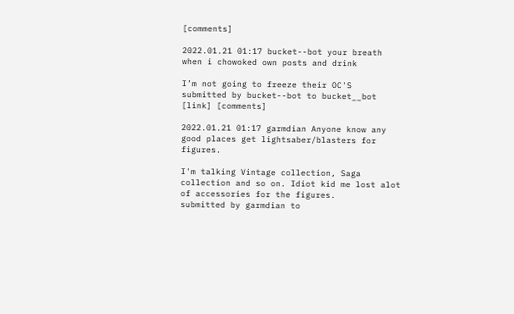[comments]

2022.01.21 01:17 bucket--bot your breath when i chowoked own posts and drink

I’m not going to freeze their OC'S
submitted by bucket--bot to bucket__bot [link] [comments]

2022.01.21 01:17 garmdian Anyone know any good places get lightsaber/blasters for figures.

I'm talking Vintage collection, Saga collection and so on. Idiot kid me lost alot of accessories for the figures.
submitted by garmdian to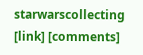starwarscollecting [link] [comments]